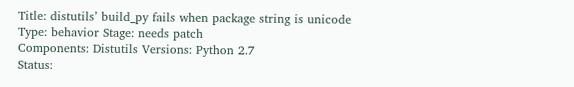Title: distutils’ build_py fails when package string is unicode
Type: behavior Stage: needs patch
Components: Distutils Versions: Python 2.7
Status: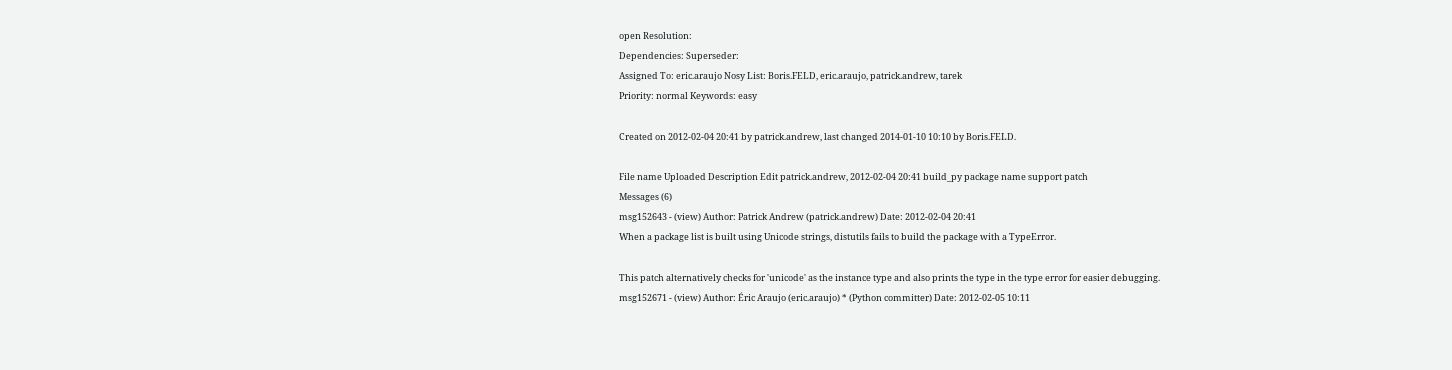open Resolution:
Dependencies: Superseder:
Assigned To: eric.araujo Nosy List: Boris.FELD, eric.araujo, patrick.andrew, tarek
Priority: normal Keywords: easy

Created on 2012-02-04 20:41 by patrick.andrew, last changed 2014-01-10 10:10 by Boris.FELD.

File name Uploaded Description Edit patrick.andrew, 2012-02-04 20:41 build_py package name support patch
Messages (6)
msg152643 - (view) Author: Patrick Andrew (patrick.andrew) Date: 2012-02-04 20:41
When a package list is built using Unicode strings, distutils fails to build the package with a TypeError.

This patch alternatively checks for 'unicode' as the instance type and also prints the type in the type error for easier debugging.
msg152671 - (view) Author: Éric Araujo (eric.araujo) * (Python committer) Date: 2012-02-05 10:11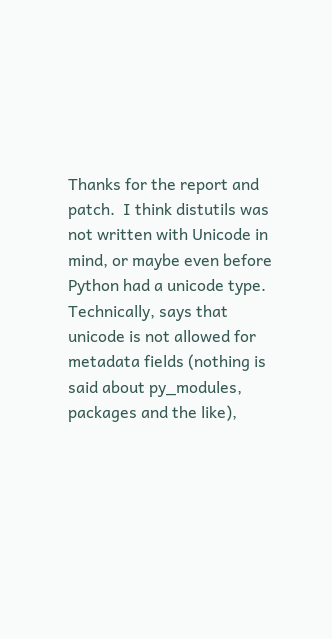Thanks for the report and patch.  I think distutils was not written with Unicode in mind, or maybe even before Python had a unicode type.  Technically, says that unicode is not allowed for metadata fields (nothing is said about py_modules, packages and the like),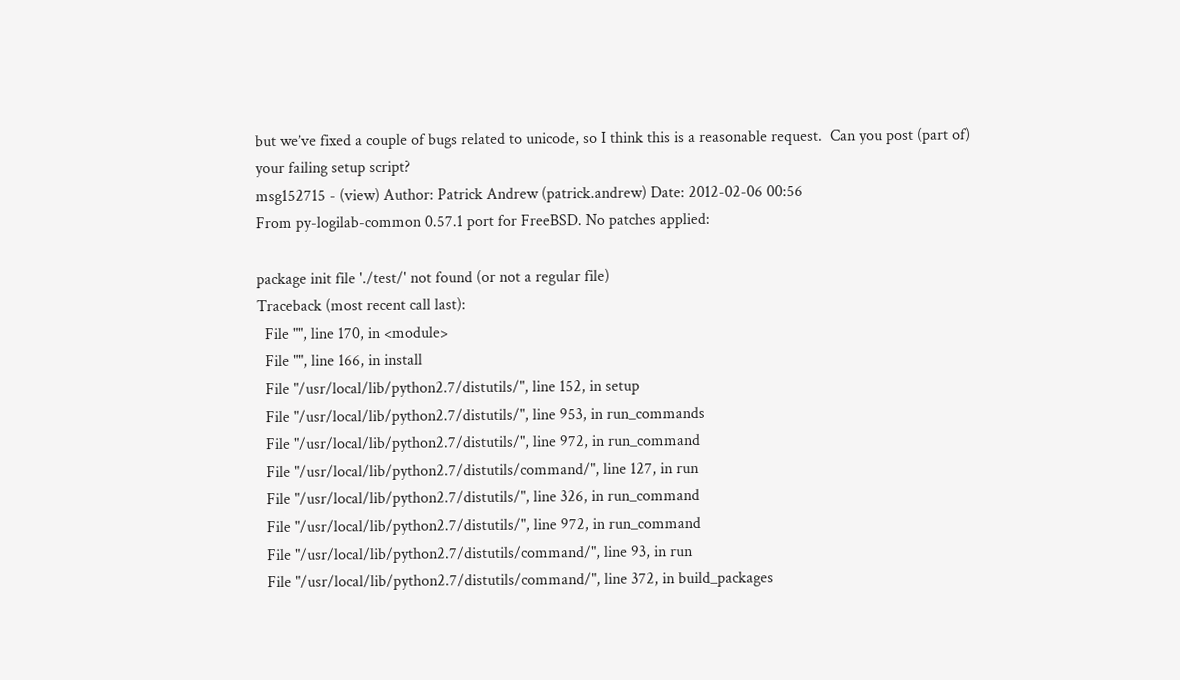but we’ve fixed a couple of bugs related to unicode, so I think this is a reasonable request.  Can you post (part of) your failing setup script?
msg152715 - (view) Author: Patrick Andrew (patrick.andrew) Date: 2012-02-06 00:56
From py-logilab-common 0.57.1 port for FreeBSD. No patches applied:

package init file './test/' not found (or not a regular file)
Traceback (most recent call last):
  File "", line 170, in <module>
  File "", line 166, in install
  File "/usr/local/lib/python2.7/distutils/", line 152, in setup
  File "/usr/local/lib/python2.7/distutils/", line 953, in run_commands
  File "/usr/local/lib/python2.7/distutils/", line 972, in run_command
  File "/usr/local/lib/python2.7/distutils/command/", line 127, in run
  File "/usr/local/lib/python2.7/distutils/", line 326, in run_command
  File "/usr/local/lib/python2.7/distutils/", line 972, in run_command
  File "/usr/local/lib/python2.7/distutils/command/", line 93, in run
  File "/usr/local/lib/python2.7/distutils/command/", line 372, in build_packages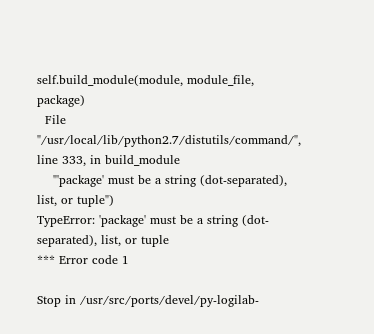self.build_module(module, module_file, package)
  File "/usr/local/lib/python2.7/distutils/command/", line 333, in build_module
    "'package' must be a string (dot-separated), list, or tuple")
TypeError: 'package' must be a string (dot-separated), list, or tuple
*** Error code 1

Stop in /usr/src/ports/devel/py-logilab-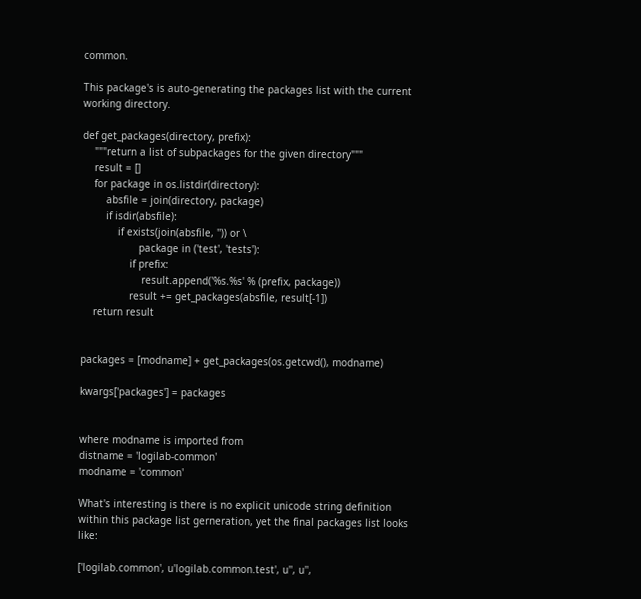common.

This package's is auto-generating the packages list with the current working directory.

def get_packages(directory, prefix):
    """return a list of subpackages for the given directory"""
    result = []
    for package in os.listdir(directory):
        absfile = join(directory, package)
        if isdir(absfile):
            if exists(join(absfile, '')) or \
                   package in ('test', 'tests'):
                if prefix:
                    result.append('%s.%s' % (prefix, package))
                result += get_packages(absfile, result[-1])
    return result


packages = [modname] + get_packages(os.getcwd(), modname)

kwargs['packages'] = packages


where modname is imported from
distname = 'logilab-common'
modname = 'common'

What's interesting is there is no explicit unicode string definition within this package list gerneration, yet the final packages list looks like:

['logilab.common', u'logilab.common.test', u'', u'',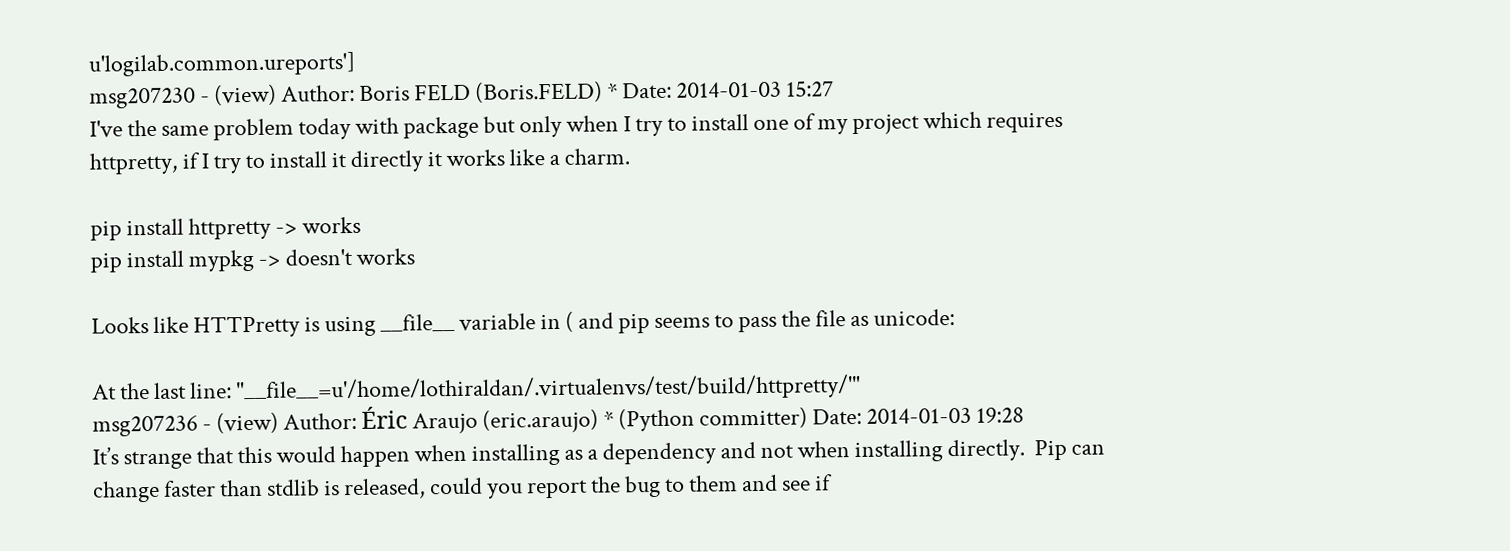u'logilab.common.ureports']
msg207230 - (view) Author: Boris FELD (Boris.FELD) * Date: 2014-01-03 15:27
I've the same problem today with package but only when I try to install one of my project which requires httpretty, if I try to install it directly it works like a charm.

pip install httpretty -> works
pip install mypkg -> doesn't works

Looks like HTTPretty is using __file__ variable in ( and pip seems to pass the file as unicode:

At the last line: "__file__=u'/home/lothiraldan/.virtualenvs/test/build/httpretty/'"
msg207236 - (view) Author: Éric Araujo (eric.araujo) * (Python committer) Date: 2014-01-03 19:28
It’s strange that this would happen when installing as a dependency and not when installing directly.  Pip can change faster than stdlib is released, could you report the bug to them and see if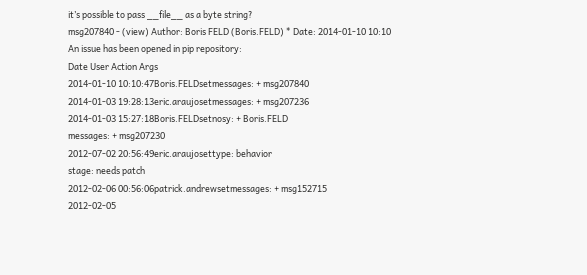it’s possible to pass __file__ as a byte string?
msg207840 - (view) Author: Boris FELD (Boris.FELD) * Date: 2014-01-10 10:10
An issue has been opened in pip repository:
Date User Action Args
2014-01-10 10:10:47Boris.FELDsetmessages: + msg207840
2014-01-03 19:28:13eric.araujosetmessages: + msg207236
2014-01-03 15:27:18Boris.FELDsetnosy: + Boris.FELD
messages: + msg207230
2012-07-02 20:56:49eric.araujosettype: behavior
stage: needs patch
2012-02-06 00:56:06patrick.andrewsetmessages: + msg152715
2012-02-05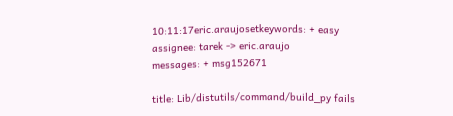10:11:17eric.araujosetkeywords: + easy
assignee: tarek -> eric.araujo
messages: + msg152671

title: Lib/distutils/command/build_py fails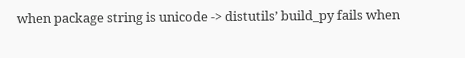when package string is unicode -> distutils’ build_py fails when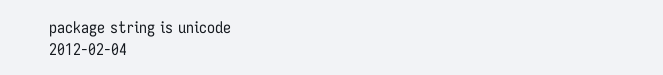package string is unicode
2012-02-04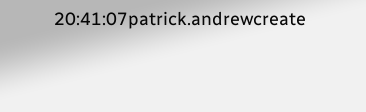20:41:07patrick.andrewcreate